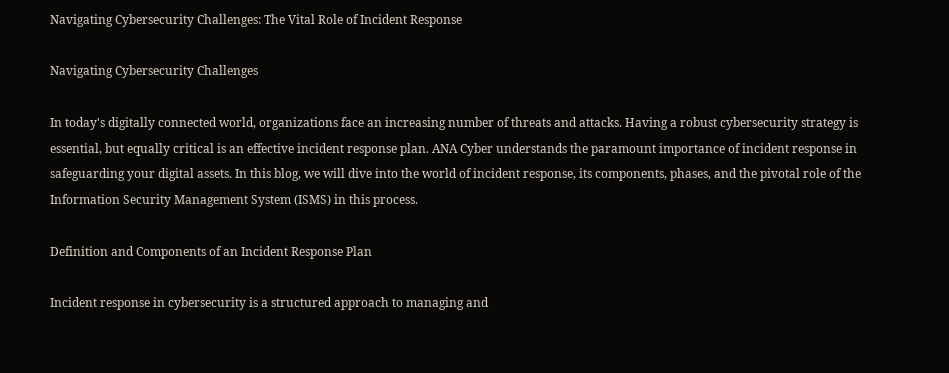Navigating Cybersecurity Challenges: The Vital Role of Incident Response

Navigating Cybersecurity Challenges

In today's digitally connected world, organizations face an increasing number of threats and attacks. Having a robust cybersecurity strategy is essential, but equally critical is an effective incident response plan. ANA Cyber understands the paramount importance of incident response in safeguarding your digital assets. In this blog, we will dive into the world of incident response, its components, phases, and the pivotal role of the Information Security Management System (ISMS) in this process.

Definition and Components of an Incident Response Plan

Incident response in cybersecurity is a structured approach to managing and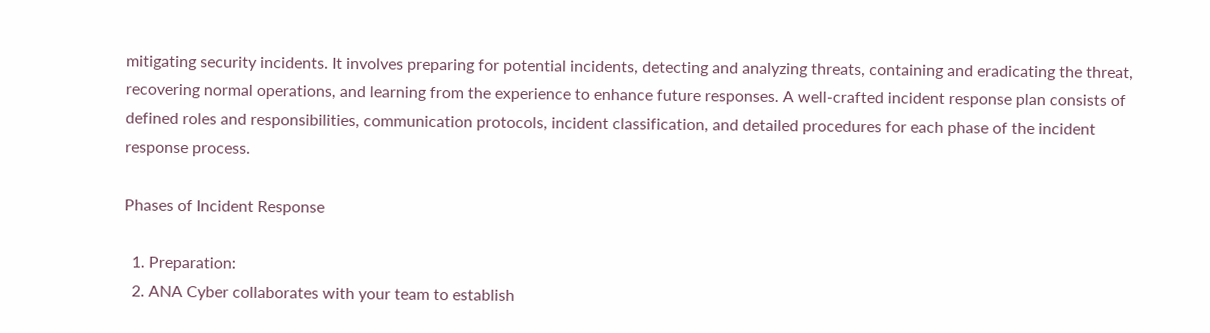mitigating security incidents. It involves preparing for potential incidents, detecting and analyzing threats, containing and eradicating the threat, recovering normal operations, and learning from the experience to enhance future responses. A well-crafted incident response plan consists of defined roles and responsibilities, communication protocols, incident classification, and detailed procedures for each phase of the incident response process.

Phases of Incident Response

  1. Preparation:
  2. ANA Cyber collaborates with your team to establish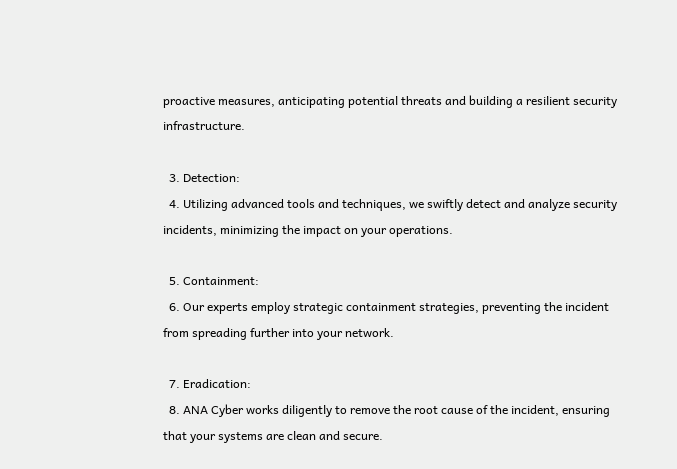proactive measures, anticipating potential threats and building a resilient security infrastructure.

  3. Detection:
  4. Utilizing advanced tools and techniques, we swiftly detect and analyze security incidents, minimizing the impact on your operations.

  5. Containment:
  6. Our experts employ strategic containment strategies, preventing the incident from spreading further into your network.

  7. Eradication:
  8. ANA Cyber works diligently to remove the root cause of the incident, ensuring that your systems are clean and secure.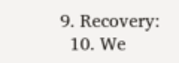9. Recovery:
  10. We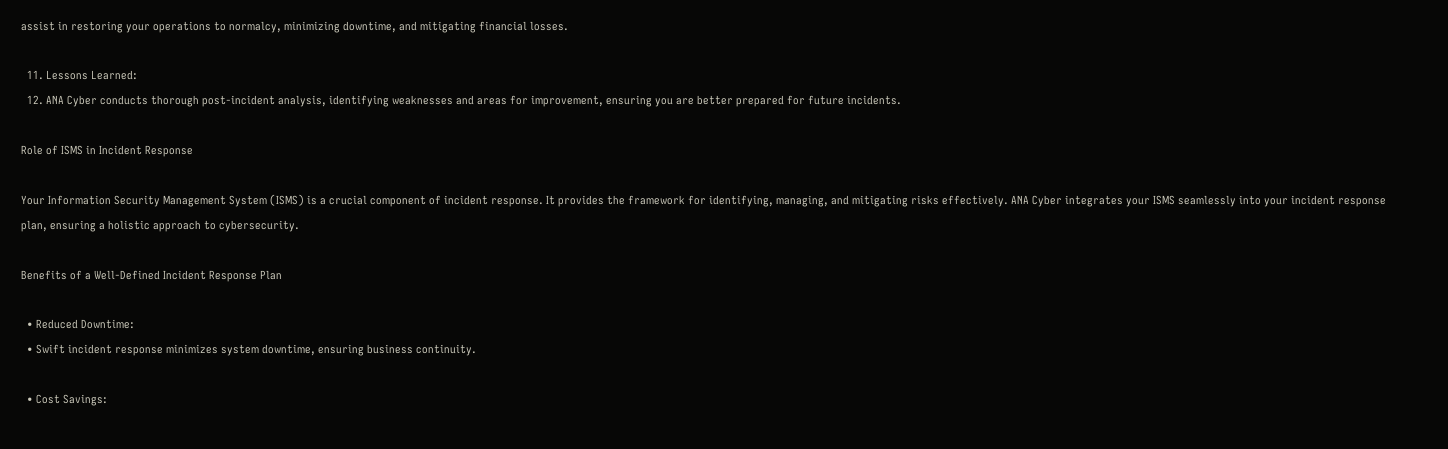assist in restoring your operations to normalcy, minimizing downtime, and mitigating financial losses.

  11. Lessons Learned:
  12. ANA Cyber conducts thorough post-incident analysis, identifying weaknesses and areas for improvement, ensuring you are better prepared for future incidents.

Role of ISMS in Incident Response

Your Information Security Management System (ISMS) is a crucial component of incident response. It provides the framework for identifying, managing, and mitigating risks effectively. ANA Cyber integrates your ISMS seamlessly into your incident response plan, ensuring a holistic approach to cybersecurity.

Benefits of a Well-Defined Incident Response Plan

  • Reduced Downtime:
  • Swift incident response minimizes system downtime, ensuring business continuity.

  • Cost Savings: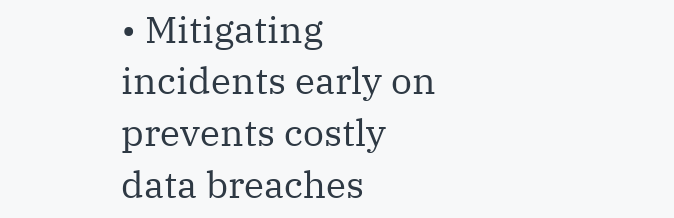• Mitigating incidents early on prevents costly data breaches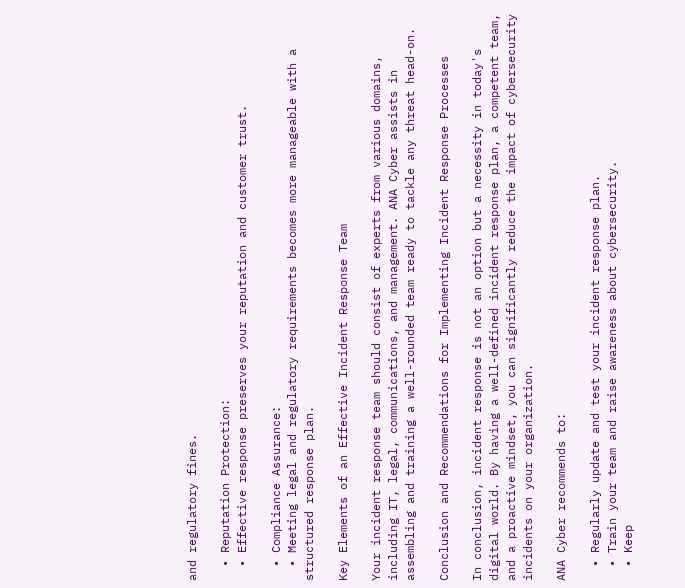and regulatory fines.

  • Reputation Protection:
  • Effective response preserves your reputation and customer trust.

  • Compliance Assurance:
  • Meeting legal and regulatory requirements becomes more manageable with a structured response plan.

Key Elements of an Effective Incident Response Team

Your incident response team should consist of experts from various domains, including IT, legal, communications, and management. ANA Cyber assists in assembling and training a well-rounded team ready to tackle any threat head-on.

Conclusion and Recommendations for Implementing Incident Response Processes

In conclusion, incident response is not an option but a necessity in today's digital world. By having a well-defined incident response plan, a competent team, and a proactive mindset, you can significantly reduce the impact of cybersecurity incidents on your organization.

ANA Cyber recommends to:

  • Regularly update and test your incident response plan.
  • Train your team and raise awareness about cybersecurity.
  • Keep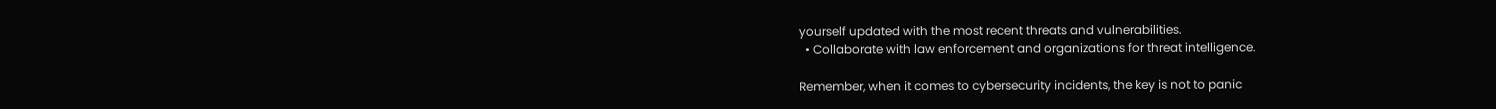yourself updated with the most recent threats and vulnerabilities.
  • Collaborate with law enforcement and organizations for threat intelligence.

Remember, when it comes to cybersecurity incidents, the key is not to panic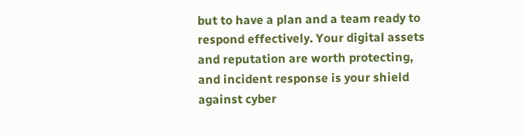but to have a plan and a team ready to respond effectively. Your digital assets and reputation are worth protecting, and incident response is your shield against cyber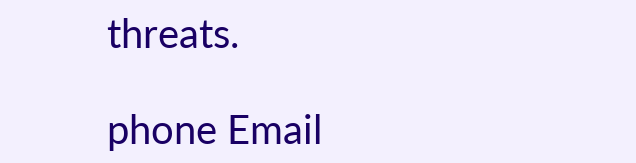threats.

phone Email